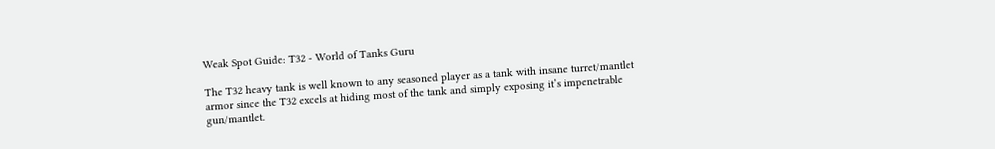Weak Spot Guide: T32 - World of Tanks Guru

The T32 heavy tank is well known to any seasoned player as a tank with insane turret/mantlet armor since the T32 excels at hiding most of the tank and simply exposing it’s impenetrable gun/mantlet.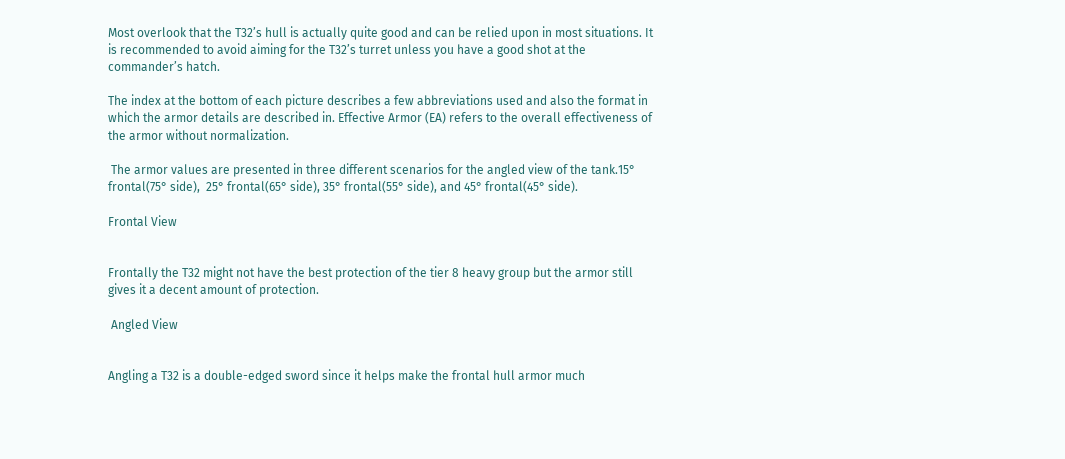Most overlook that the T32’s hull is actually quite good and can be relied upon in most situations. It is recommended to avoid aiming for the T32’s turret unless you have a good shot at the commander’s hatch.

The index at the bottom of each picture describes a few abbreviations used and also the format in which the armor details are described in. Effective Armor (EA) refers to the overall effectiveness of the armor without normalization.

 The armor values are presented in three different scenarios for the angled view of the tank.15° frontal(75° side),  25° frontal(65° side), 35° frontal(55° side), and 45° frontal(45° side).

Frontal View


Frontally the T32 might not have the best protection of the tier 8 heavy group but the armor still gives it a decent amount of protection.

 Angled View


Angling a T32 is a double-edged sword since it helps make the frontal hull armor much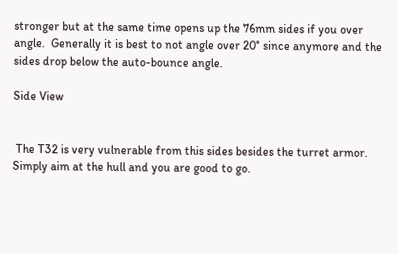stronger but at the same time opens up the 76mm sides if you over angle.  Generally it is best to not angle over 20° since anymore and the sides drop below the auto-bounce angle.

Side View


 The T32 is very vulnerable from this sides besides the turret armor. Simply aim at the hull and you are good to go.